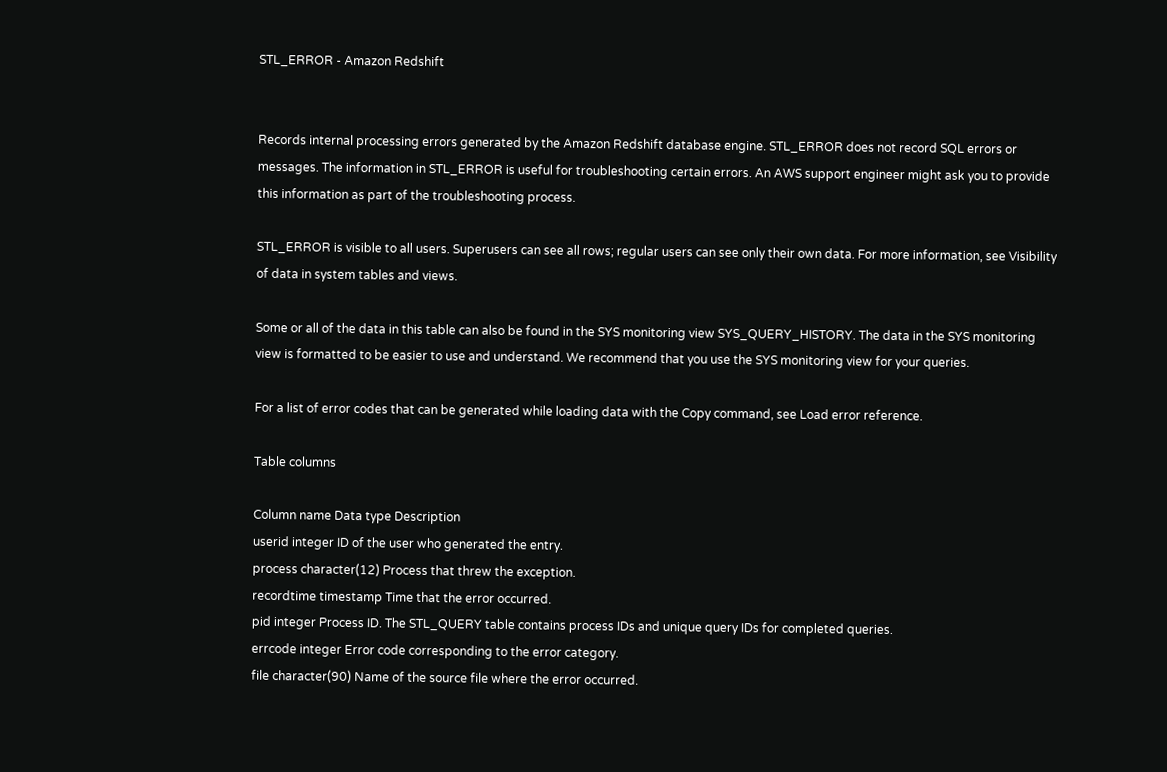STL_ERROR - Amazon Redshift


Records internal processing errors generated by the Amazon Redshift database engine. STL_ERROR does not record SQL errors or messages. The information in STL_ERROR is useful for troubleshooting certain errors. An AWS support engineer might ask you to provide this information as part of the troubleshooting process.

STL_ERROR is visible to all users. Superusers can see all rows; regular users can see only their own data. For more information, see Visibility of data in system tables and views.

Some or all of the data in this table can also be found in the SYS monitoring view SYS_QUERY_HISTORY. The data in the SYS monitoring view is formatted to be easier to use and understand. We recommend that you use the SYS monitoring view for your queries.

For a list of error codes that can be generated while loading data with the Copy command, see Load error reference.

Table columns

Column name Data type Description
userid integer ID of the user who generated the entry.
process character(12) Process that threw the exception.
recordtime timestamp Time that the error occurred.
pid integer Process ID. The STL_QUERY table contains process IDs and unique query IDs for completed queries.
errcode integer Error code corresponding to the error category.
file character(90) Name of the source file where the error occurred.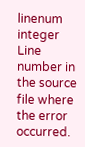linenum integer Line number in the source file where the error occurred.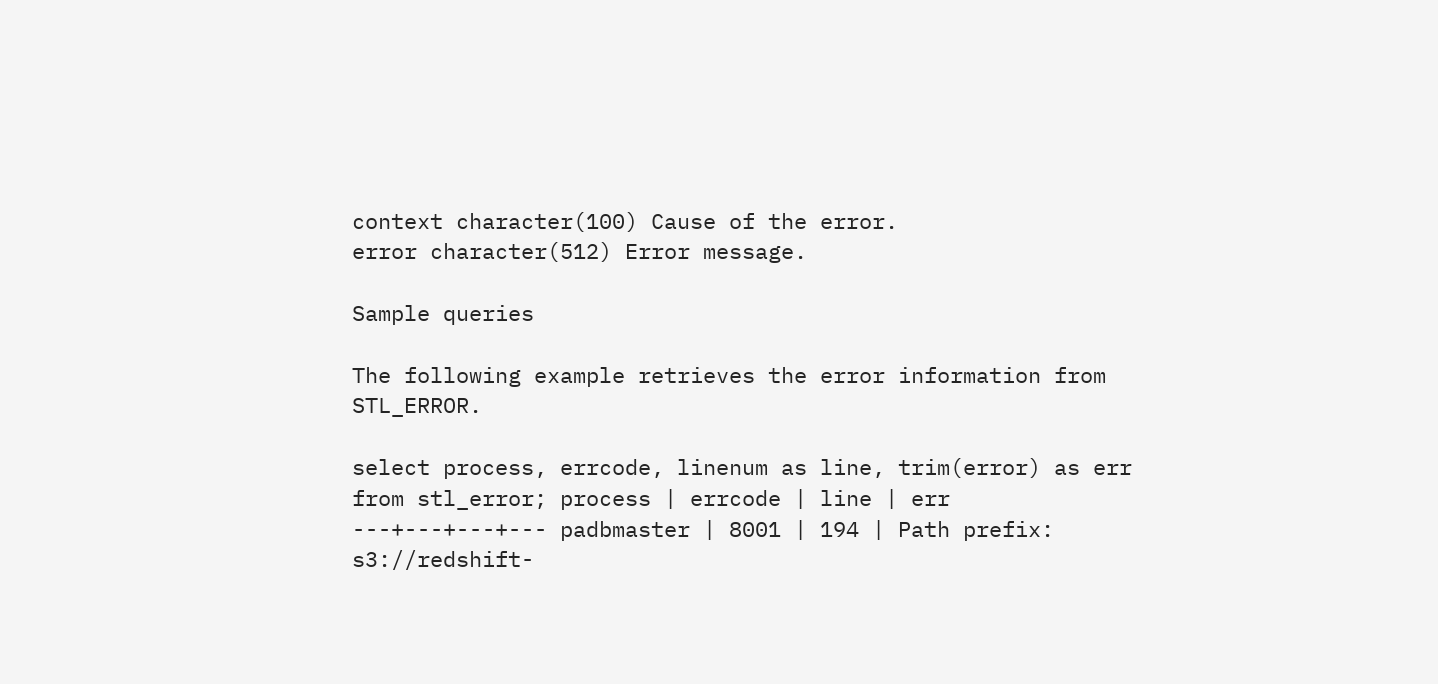context character(100) Cause of the error.
error character(512) Error message.

Sample queries

The following example retrieves the error information from STL_ERROR.

select process, errcode, linenum as line, trim(error) as err from stl_error; process | errcode | line | err ---+---+---+--- padbmaster | 8001 | 194 | Path prefix: s3://redshift-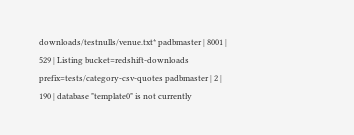downloads/testnulls/venue.txt* padbmaster | 8001 | 529 | Listing bucket=redshift-downloads prefix=tests/category-csv-quotes padbmaster | 2 | 190 | database "template0" is not currently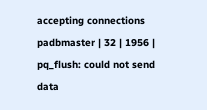accepting connections padbmaster | 32 | 1956 | pq_flush: could not send data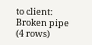to client: Broken pipe (4 rows)